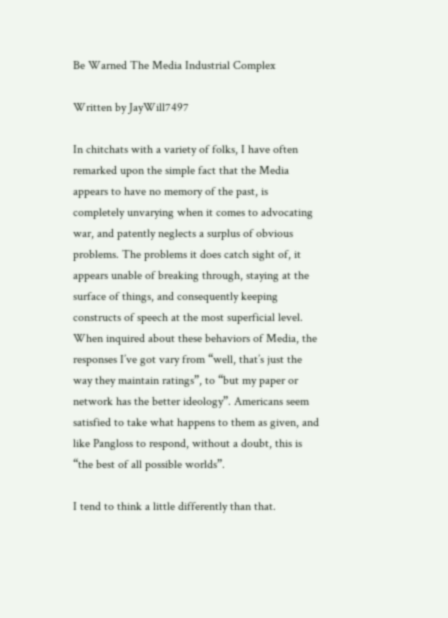Be Warned The Media Industrial Complex

Written by JayWill7497

In chitchats with a variety of folks, I have often remarked upon the simple fact that the Media appears to have no memory of the past, is completely unvarying when it comes to advocating war, and patently neglects a surplus of obvious problems. The problems it does catch sight of, it appears unable of breaking through, staying at the surface of things, and consequently keeping constructs of speech at the most superficial level. When inquired about these behaviors of Media, the responses I’ve got vary from “well, that’s just the way they maintain ratings”, to “but my paper or network has the better ideology”. Americans seem satisfied to take what happens to them as given, and like Pangloss to respond, without a doubt, this is “the best of all possible worlds”.

I tend to think a little differently than that.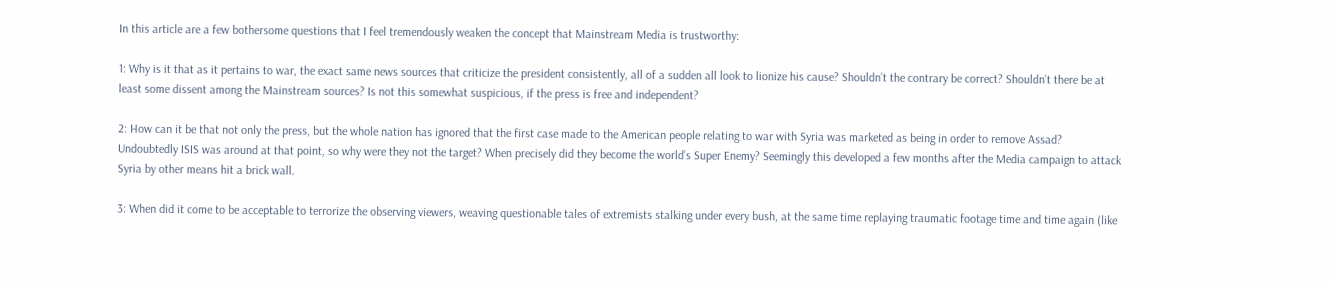In this article are a few bothersome questions that I feel tremendously weaken the concept that Mainstream Media is trustworthy:

1: Why is it that as it pertains to war, the exact same news sources that criticize the president consistently, all of a sudden all look to lionize his cause? Shouldn’t the contrary be correct? Shouldn’t there be at least some dissent among the Mainstream sources? Is not this somewhat suspicious, if the press is free and independent?

2: How can it be that not only the press, but the whole nation has ignored that the first case made to the American people relating to war with Syria was marketed as being in order to remove Assad? Undoubtedly ISIS was around at that point, so why were they not the target? When precisely did they become the world’s Super Enemy? Seemingly this developed a few months after the Media campaign to attack Syria by other means hit a brick wall.

3: When did it come to be acceptable to terrorize the observing viewers, weaving questionable tales of extremists stalking under every bush, at the same time replaying traumatic footage time and time again (like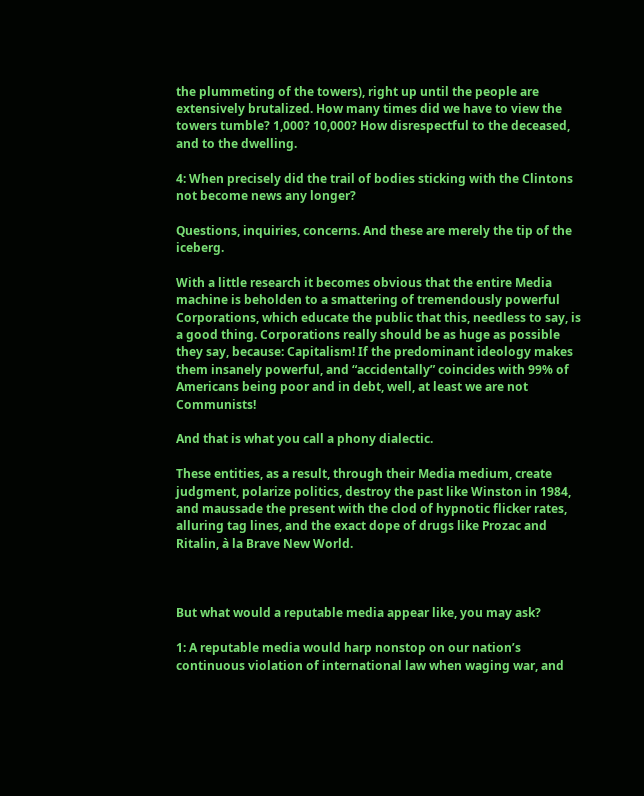the plummeting of the towers), right up until the people are extensively brutalized. How many times did we have to view the towers tumble? 1,000? 10,000? How disrespectful to the deceased, and to the dwelling.

4: When precisely did the trail of bodies sticking with the Clintons not become news any longer?

Questions, inquiries, concerns. And these are merely the tip of the iceberg.

With a little research it becomes obvious that the entire Media machine is beholden to a smattering of tremendously powerful Corporations, which educate the public that this, needless to say, is a good thing. Corporations really should be as huge as possible they say, because: Capitalism! If the predominant ideology makes them insanely powerful, and “accidentally” coincides with 99% of Americans being poor and in debt, well, at least we are not Communists!

And that is what you call a phony dialectic.

These entities, as a result, through their Media medium, create judgment, polarize politics, destroy the past like Winston in 1984, and maussade the present with the clod of hypnotic flicker rates, alluring tag lines, and the exact dope of drugs like Prozac and Ritalin, à la Brave New World.



But what would a reputable media appear like, you may ask?

1: A reputable media would harp nonstop on our nation’s continuous violation of international law when waging war, and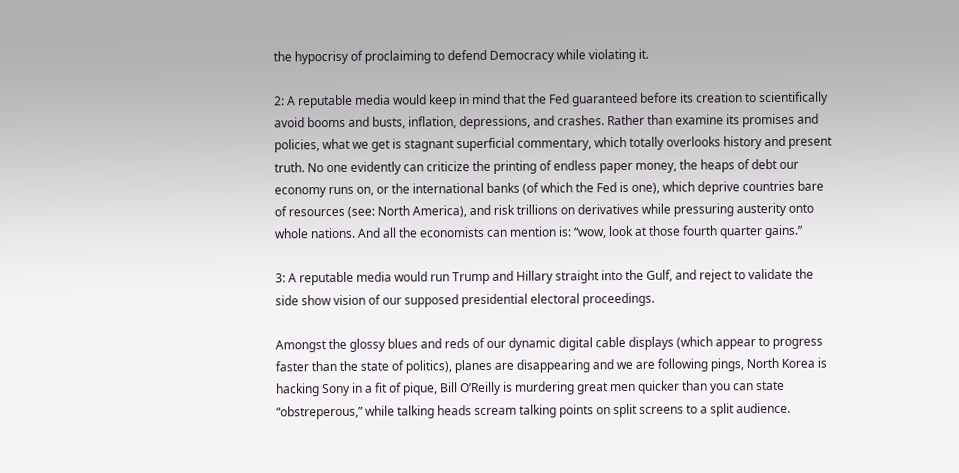the hypocrisy of proclaiming to defend Democracy while violating it.

2: A reputable media would keep in mind that the Fed guaranteed before its creation to scientifically avoid booms and busts, inflation, depressions, and crashes. Rather than examine its promises and policies, what we get is stagnant superficial commentary, which totally overlooks history and present truth. No one evidently can criticize the printing of endless paper money, the heaps of debt our economy runs on, or the international banks (of which the Fed is one), which deprive countries bare of resources (see: North America), and risk trillions on derivatives while pressuring austerity onto whole nations. And all the economists can mention is: “wow, look at those fourth quarter gains.”

3: A reputable media would run Trump and Hillary straight into the Gulf, and reject to validate the side show vision of our supposed presidential electoral proceedings.

Amongst the glossy blues and reds of our dynamic digital cable displays (which appear to progress faster than the state of politics), planes are disappearing and we are following pings, North Korea is hacking Sony in a fit of pique, Bill O’Reilly is murdering great men quicker than you can state “obstreperous,” while talking heads scream talking points on split screens to a split audience.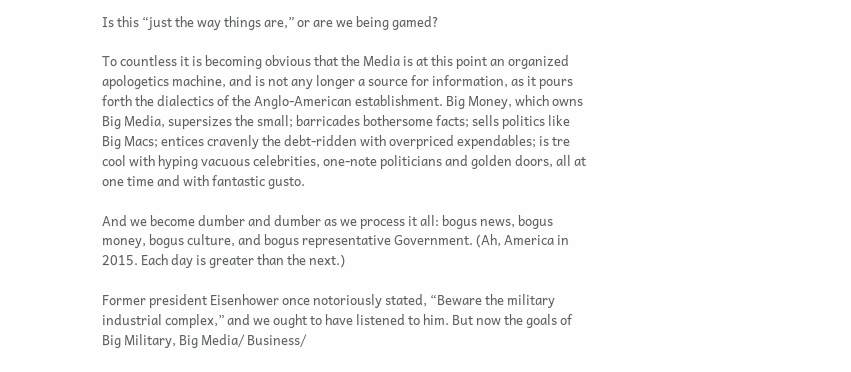Is this “just the way things are,” or are we being gamed?

To countless it is becoming obvious that the Media is at this point an organized apologetics machine, and is not any longer a source for information, as it pours forth the dialectics of the Anglo-American establishment. Big Money, which owns Big Media, supersizes the small; barricades bothersome facts; sells politics like Big Macs; entices cravenly the debt-ridden with overpriced expendables; is tre cool with hyping vacuous celebrities, one-note politicians and golden doors, all at one time and with fantastic gusto.

And we become dumber and dumber as we process it all: bogus news, bogus money, bogus culture, and bogus representative Government. (Ah, America in 2015. Each day is greater than the next.)

Former president Eisenhower once notoriously stated, “Beware the military industrial complex,” and we ought to have listened to him. But now the goals of Big Military, Big Media/ Business/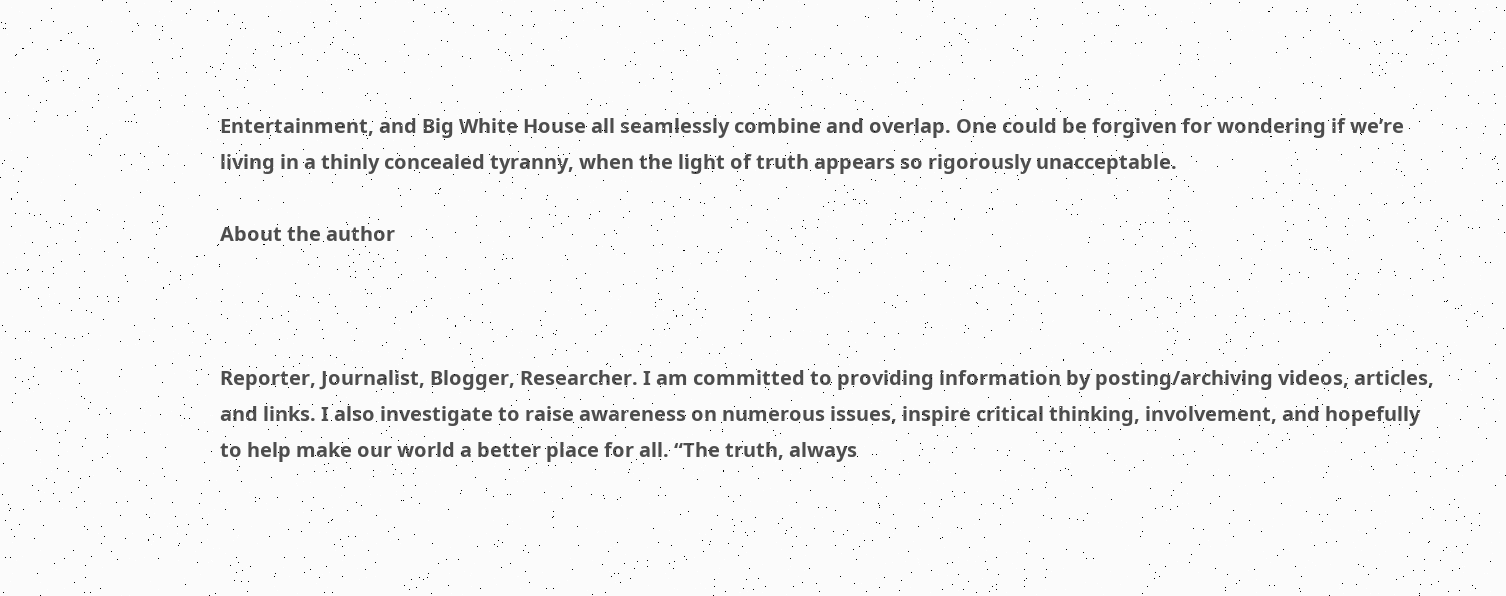Entertainment, and Big White House all seamlessly combine and overlap. One could be forgiven for wondering if we’re living in a thinly concealed tyranny, when the light of truth appears so rigorously unacceptable.

About the author



Reporter, Journalist, Blogger, Researcher. I am committed to providing information by posting/archiving videos, articles, and links. I also investigate to raise awareness on numerous issues, inspire critical thinking, involvement, and hopefully to help make our world a better place for all. “The truth, always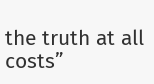the truth at all costs”